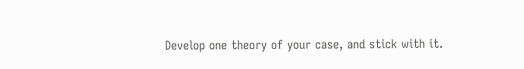Develop one theory of your case, and stick with it.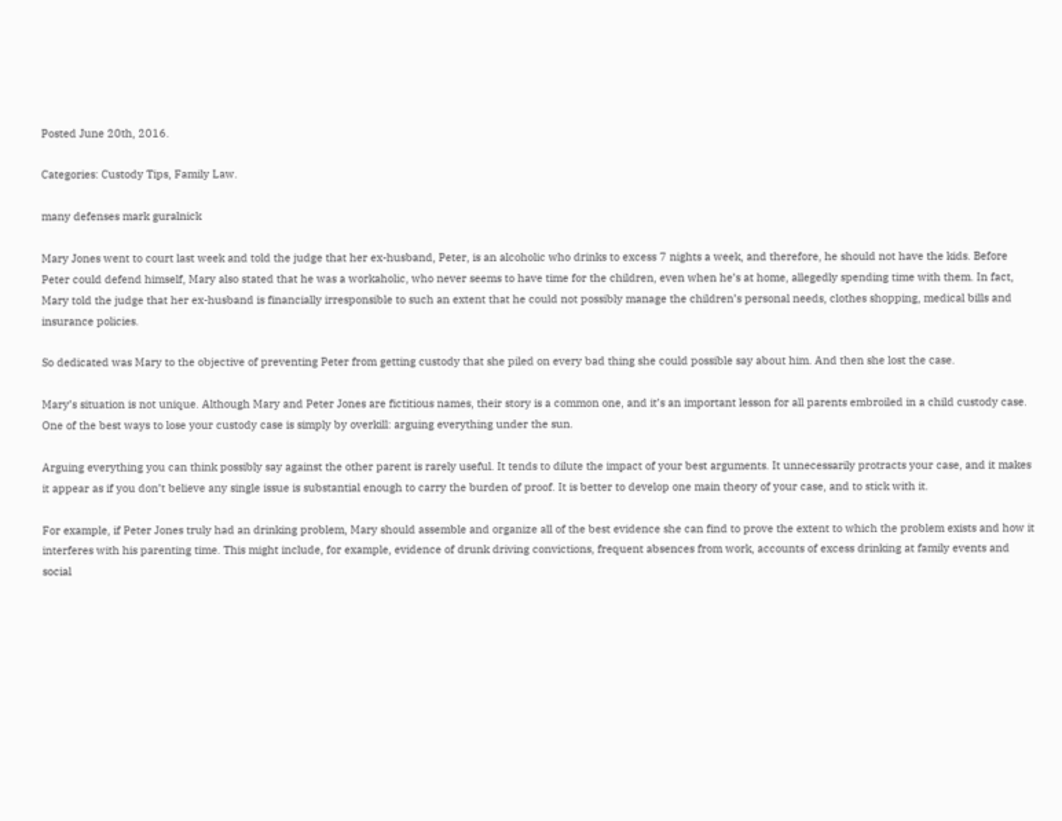Posted June 20th, 2016.

Categories: Custody Tips, Family Law.

many defenses mark guralnick

Mary Jones went to court last week and told the judge that her ex-husband, Peter, is an alcoholic who drinks to excess 7 nights a week, and therefore, he should not have the kids. Before Peter could defend himself, Mary also stated that he was a workaholic, who never seems to have time for the children, even when he’s at home, allegedly spending time with them. In fact, Mary told the judge that her ex-husband is financially irresponsible to such an extent that he could not possibly manage the children’s personal needs, clothes shopping, medical bills and insurance policies.

So dedicated was Mary to the objective of preventing Peter from getting custody that she piled on every bad thing she could possible say about him. And then she lost the case.

Mary’s situation is not unique. Although Mary and Peter Jones are fictitious names, their story is a common one, and it’s an important lesson for all parents embroiled in a child custody case. One of the best ways to lose your custody case is simply by overkill: arguing everything under the sun.

Arguing everything you can think possibly say against the other parent is rarely useful. It tends to dilute the impact of your best arguments. It unnecessarily protracts your case, and it makes it appear as if you don’t believe any single issue is substantial enough to carry the burden of proof. It is better to develop one main theory of your case, and to stick with it.

For example, if Peter Jones truly had an drinking problem, Mary should assemble and organize all of the best evidence she can find to prove the extent to which the problem exists and how it interferes with his parenting time. This might include, for example, evidence of drunk driving convictions, frequent absences from work, accounts of excess drinking at family events and social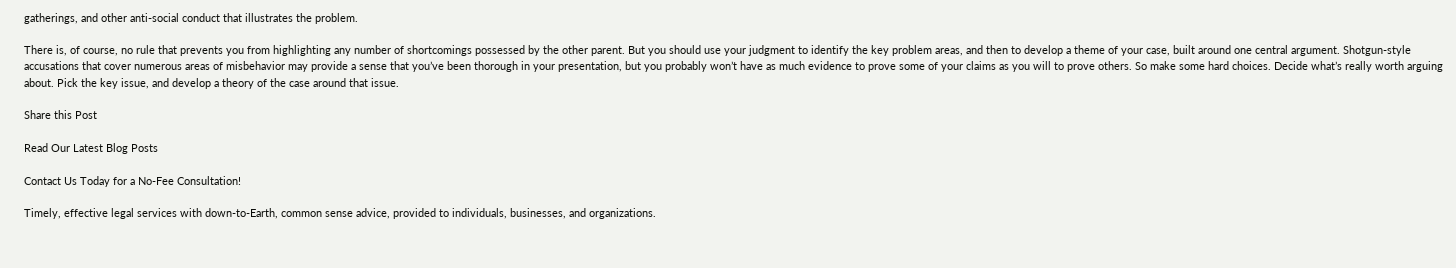gatherings, and other anti-social conduct that illustrates the problem.

There is, of course, no rule that prevents you from highlighting any number of shortcomings possessed by the other parent. But you should use your judgment to identify the key problem areas, and then to develop a theme of your case, built around one central argument. Shotgun-style accusations that cover numerous areas of misbehavior may provide a sense that you’ve been thorough in your presentation, but you probably won’t have as much evidence to prove some of your claims as you will to prove others. So make some hard choices. Decide what’s really worth arguing about. Pick the key issue, and develop a theory of the case around that issue.

Share this Post

Read Our Latest Blog Posts

Contact Us Today for a No-Fee Consultation!

Timely, effective legal services with down-to-Earth, common sense advice, provided to individuals, businesses, and organizations.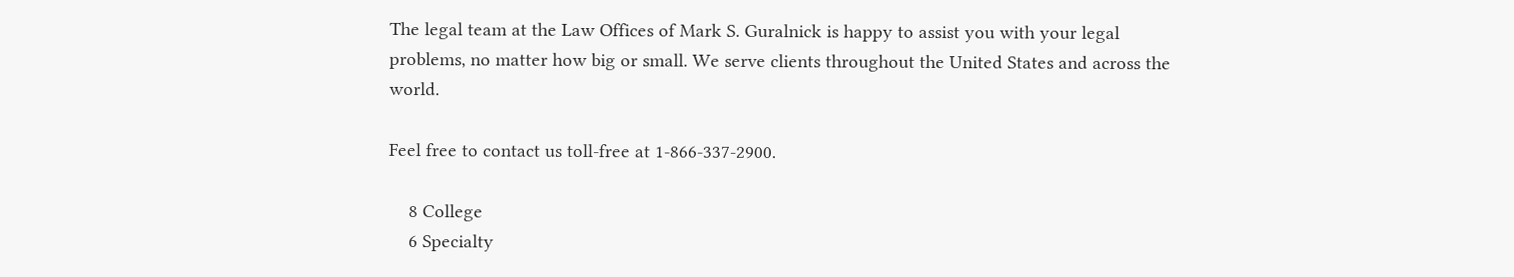The legal team at the Law Offices of Mark S. Guralnick is happy to assist you with your legal problems, no matter how big or small. We serve clients throughout the United States and across the world.

Feel free to contact us toll-free at 1-866-337-2900.

    8 College
    6 Specialty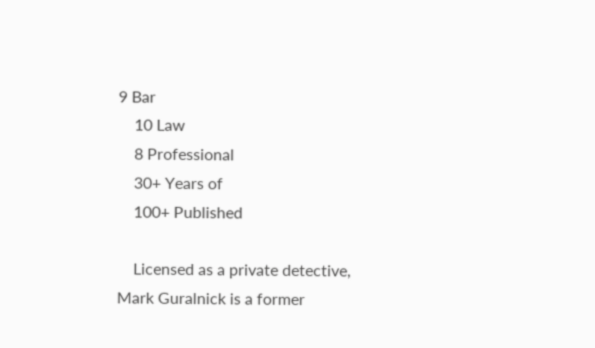9 Bar
    10 Law
    8 Professional
    30+ Years of
    100+ Published

    Licensed as a private detective, Mark Guralnick is a former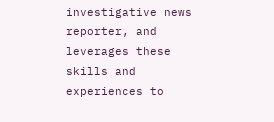investigative news reporter, and leverages these skills and experiences to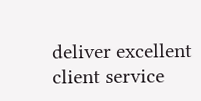deliver excellent client service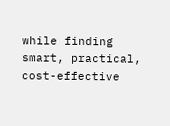while finding smart, practical, cost-effective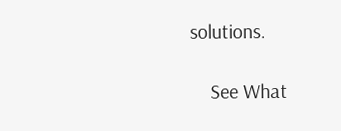solutions.

    See What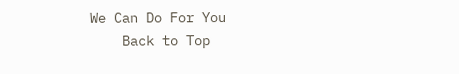We Can Do For You
    Back to Top